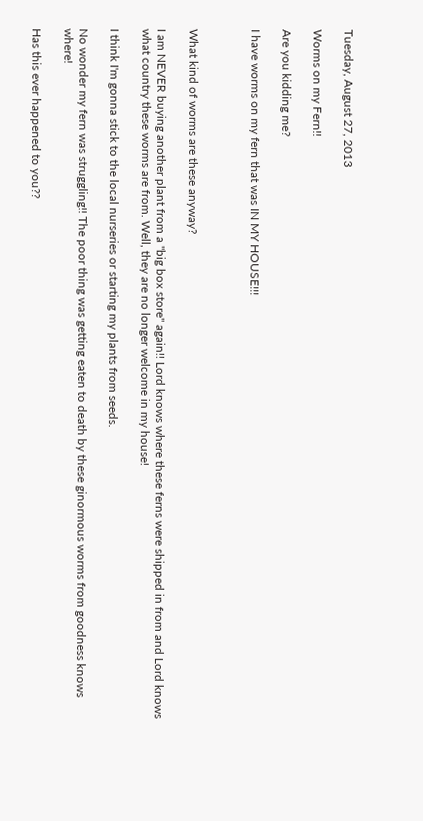Tuesday, August 27, 2013

Worms on my Fern!!

Are you kidding me?

I have worms on my fern that was IN MY HOUSE!!!



What kind of worms are these anyway?

I am NEVER buying another plant from a "big box store" again!! Lord knows where these ferns were shipped in from and Lord knows what country these worms are from. Well, they are no longer welcome in my house!

I think I'm gonna stick to the local nurseries or starting my plants from seeds.

No wonder my fern was struggling!! The poor thing was getting eaten to death by these ginormous worms from goodness knows where!

Has this ever happened to you??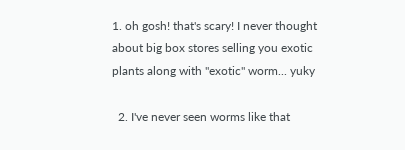1. oh gosh! that's scary! I never thought about big box stores selling you exotic plants along with "exotic" worm... yuky

  2. I've never seen worms like that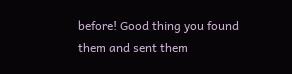before! Good thing you found them and sent them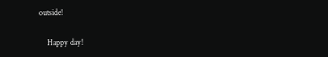outside!

    Happy day!